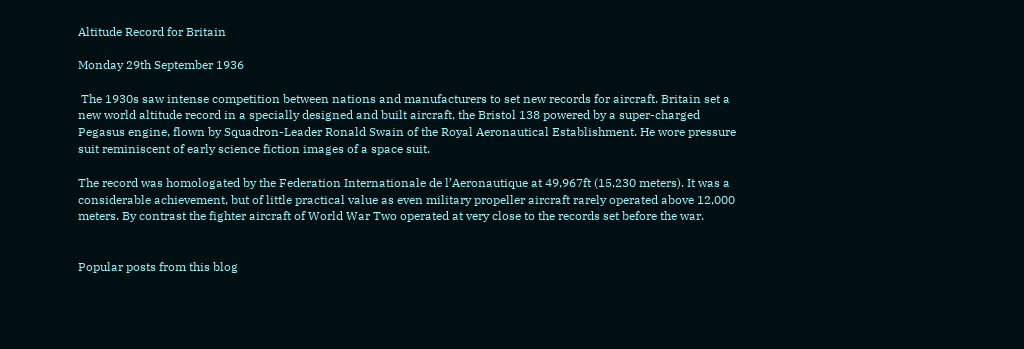Altitude Record for Britain

Monday 29th September 1936

 The 1930s saw intense competition between nations and manufacturers to set new records for aircraft. Britain set a new world altitude record in a specially designed and built aircraft, the Bristol 138 powered by a super-charged Pegasus engine, flown by Squadron-Leader Ronald Swain of the Royal Aeronautical Establishment. He wore pressure suit reminiscent of early science fiction images of a space suit.

The record was homologated by the Federation Internationale de l’Aeronautique at 49,967ft (15,230 meters). It was a considerable achievement, but of little practical value as even military propeller aircraft rarely operated above 12,000 meters. By contrast the fighter aircraft of World War Two operated at very close to the records set before the war.


Popular posts from this blog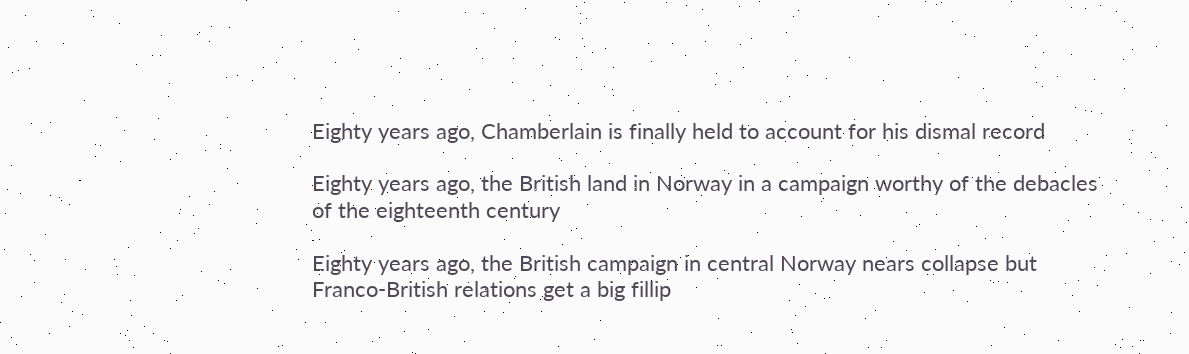Eighty years ago, Chamberlain is finally held to account for his dismal record

Eighty years ago, the British land in Norway in a campaign worthy of the debacles of the eighteenth century

Eighty years ago, the British campaign in central Norway nears collapse but Franco-British relations get a big fillip